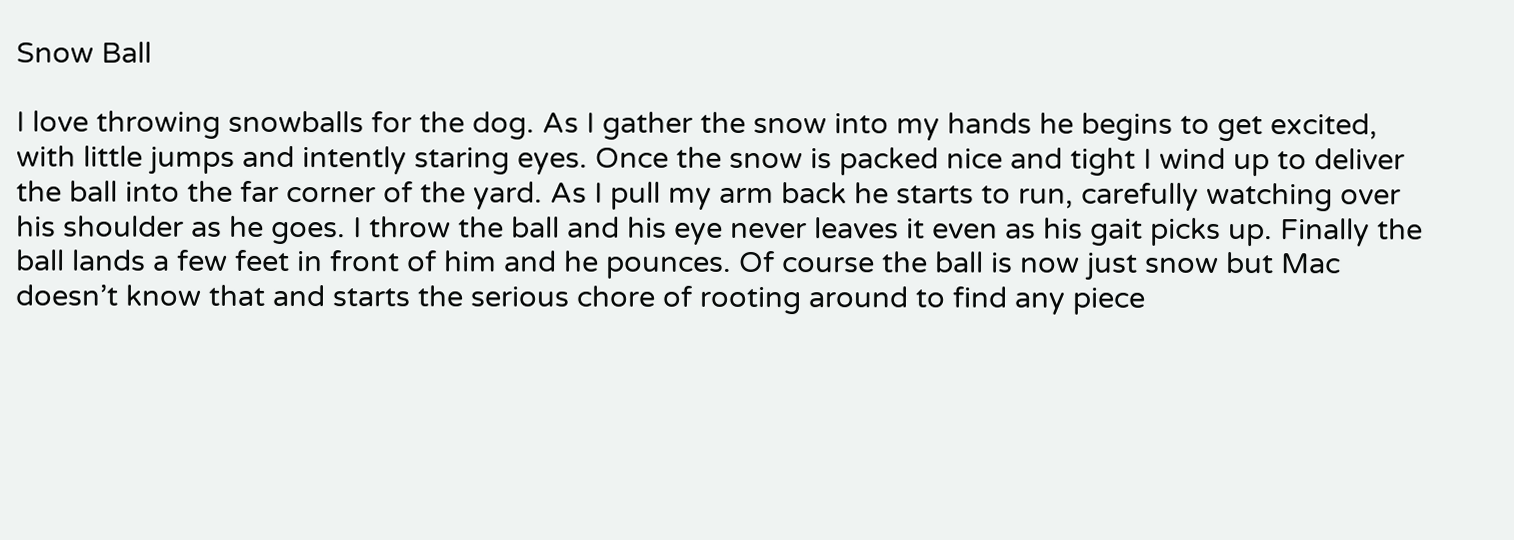Snow Ball

I love throwing snowballs for the dog. As I gather the snow into my hands he begins to get excited, with little jumps and intently staring eyes. Once the snow is packed nice and tight I wind up to deliver the ball into the far corner of the yard. As I pull my arm back he starts to run, carefully watching over his shoulder as he goes. I throw the ball and his eye never leaves it even as his gait picks up. Finally the ball lands a few feet in front of him and he pounces. Of course the ball is now just snow but Mac doesn’t know that and starts the serious chore of rooting around to find any piece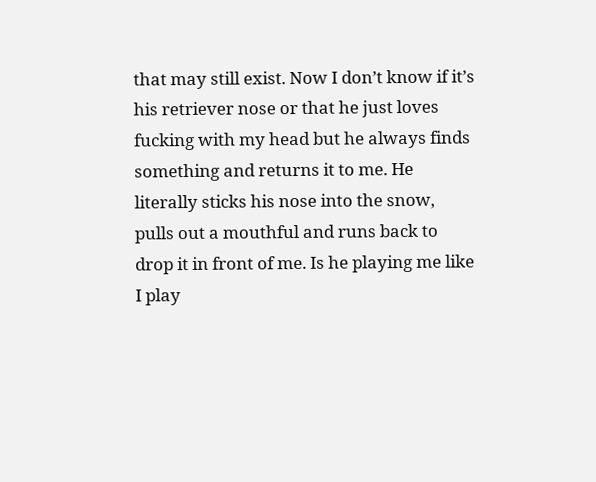that may still exist. Now I don’t know if it’s his retriever nose or that he just loves fucking with my head but he always finds something and returns it to me. He literally sticks his nose into the snow, pulls out a mouthful and runs back to drop it in front of me. Is he playing me like I play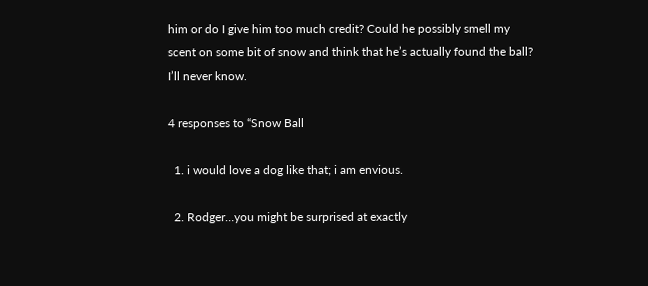him or do I give him too much credit? Could he possibly smell my scent on some bit of snow and think that he’s actually found the ball? I’ll never know.

4 responses to “Snow Ball

  1. i would love a dog like that; i am envious.

  2. Rodger…you might be surprised at exactly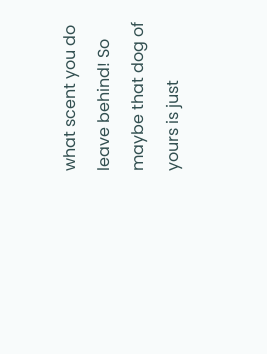what scent you do leave behind! So maybe that dog of yours is just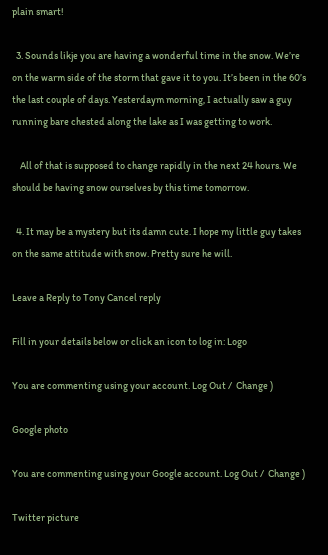plain smart!

  3. Sounds likje you are having a wonderful time in the snow. We’re on the warm side of the storm that gave it to you. It’s been in the 60’s the last couple of days. Yesterdaym morning, I actually saw a guy running bare chested along the lake as I was getting to work.

    All of that is supposed to change rapidly in the next 24 hours. We should be having snow ourselves by this time tomorrow.

  4. It may be a mystery but its damn cute. I hope my little guy takes on the same attitude with snow. Pretty sure he will.

Leave a Reply to Tony Cancel reply

Fill in your details below or click an icon to log in: Logo

You are commenting using your account. Log Out /  Change )

Google photo

You are commenting using your Google account. Log Out /  Change )

Twitter picture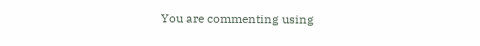You are commenting using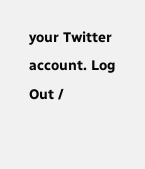your Twitter account. Log Out /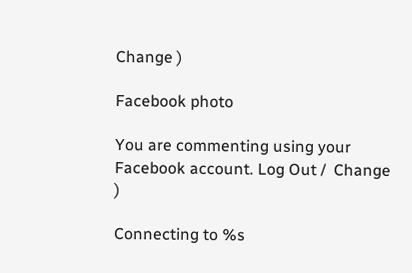Change )

Facebook photo

You are commenting using your Facebook account. Log Out /  Change )

Connecting to %s